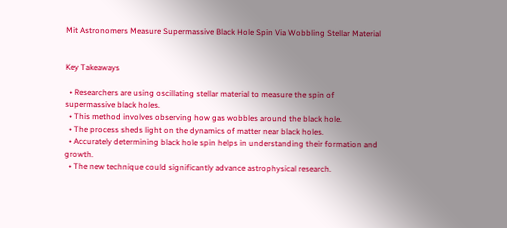Mit Astronomers Measure Supermassive Black Hole Spin Via Wobbling Stellar Material


Key Takeaways

  • Researchers are using oscillating stellar material to measure the spin of supermassive black holes.
  • This method involves observing how gas wobbles around the black hole.
  • The process sheds light on the dynamics of matter near black holes.
  • Accurately determining black hole spin helps in understanding their formation and growth.
  • The new technique could significantly advance astrophysical research.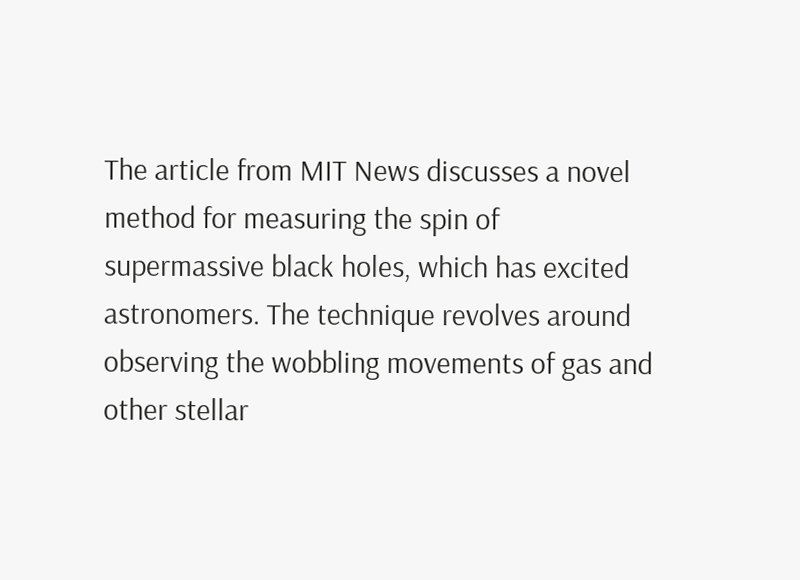The article from MIT News discusses a novel method for measuring the spin of supermassive black holes, which has excited astronomers. The technique revolves around observing the wobbling movements of gas and other stellar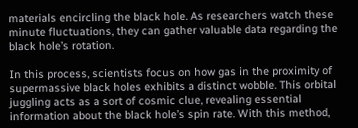materials encircling the black hole. As researchers watch these minute fluctuations, they can gather valuable data regarding the black hole’s rotation.

In this process, scientists focus on how gas in the proximity of supermassive black holes exhibits a distinct wobble. This orbital juggling acts as a sort of cosmic clue, revealing essential information about the black hole’s spin rate. With this method,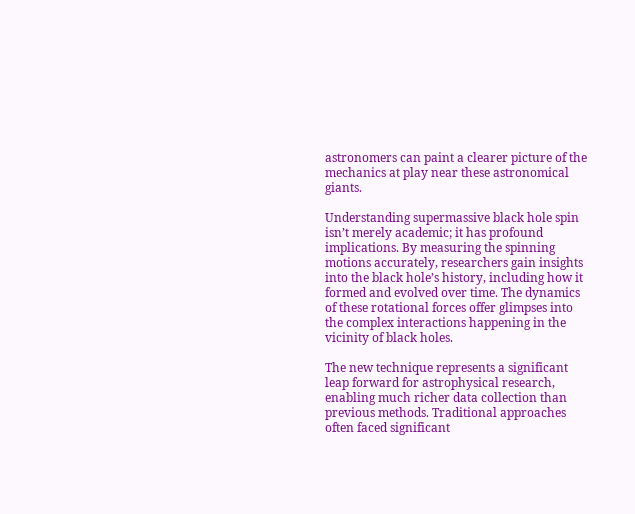astronomers can paint a clearer picture of the mechanics at play near these astronomical giants.

Understanding supermassive black hole spin isn’t merely academic; it has profound implications. By measuring the spinning motions accurately, researchers gain insights into the black hole’s history, including how it formed and evolved over time. The dynamics of these rotational forces offer glimpses into the complex interactions happening in the vicinity of black holes.

The new technique represents a significant leap forward for astrophysical research, enabling much richer data collection than previous methods. Traditional approaches often faced significant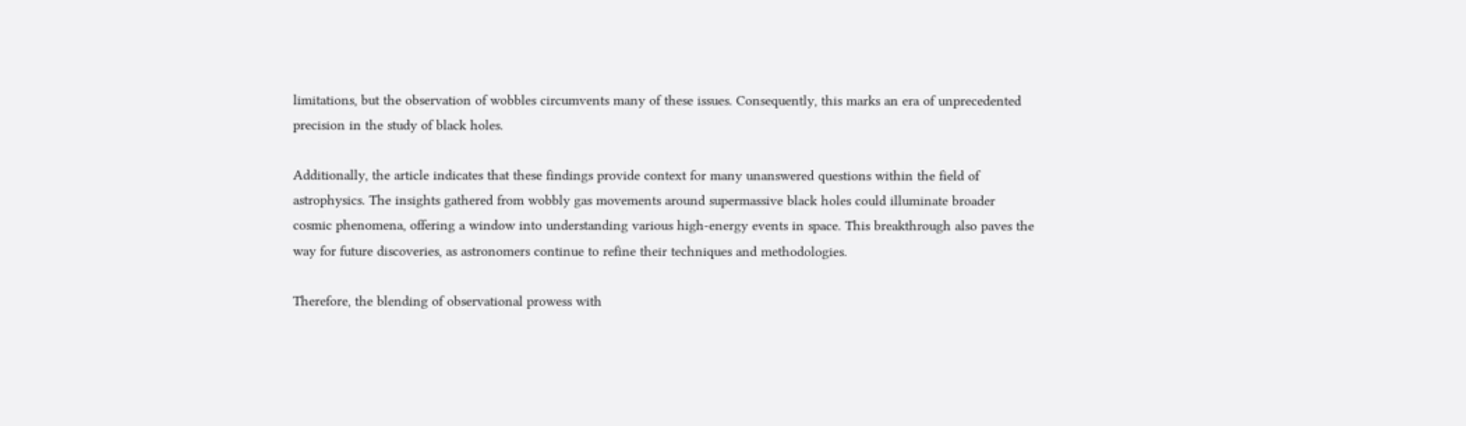limitations, but the observation of wobbles circumvents many of these issues. Consequently, this marks an era of unprecedented precision in the study of black holes.

Additionally, the article indicates that these findings provide context for many unanswered questions within the field of astrophysics. The insights gathered from wobbly gas movements around supermassive black holes could illuminate broader cosmic phenomena, offering a window into understanding various high-energy events in space. This breakthrough also paves the way for future discoveries, as astronomers continue to refine their techniques and methodologies.

Therefore, the blending of observational prowess with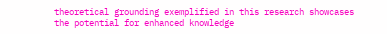theoretical grounding exemplified in this research showcases the potential for enhanced knowledge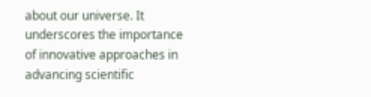about our universe. It underscores the importance of innovative approaches in advancing scientific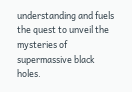understanding and fuels the quest to unveil the mysteries of supermassive black holes.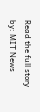Read the full story by: MIT News